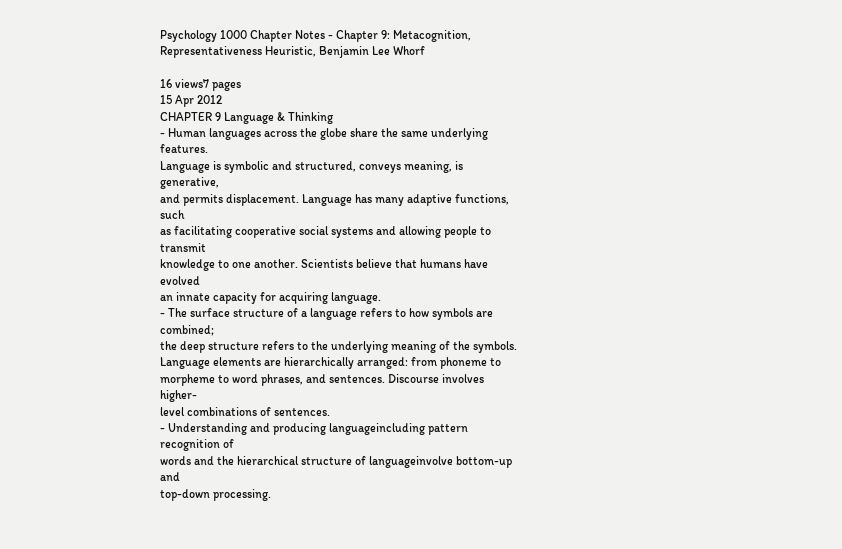Psychology 1000 Chapter Notes - Chapter 9: Metacognition, Representativeness Heuristic, Benjamin Lee Whorf

16 views7 pages
15 Apr 2012
CHAPTER 9 Language & Thinking
- Human languages across the globe share the same underlying features.
Language is symbolic and structured, conveys meaning, is generative,
and permits displacement. Language has many adaptive functions, such
as facilitating cooperative social systems and allowing people to transmit
knowledge to one another. Scientists believe that humans have evolved
an innate capacity for acquiring language.
- The surface structure of a language refers to how symbols are combined;
the deep structure refers to the underlying meaning of the symbols.
Language elements are hierarchically arranged: from phoneme to
morpheme to word phrases, and sentences. Discourse involves higher-
level combinations of sentences.
- Understanding and producing languageincluding pattern recognition of
words and the hierarchical structure of languageinvolve bottom-up and
top-down processing.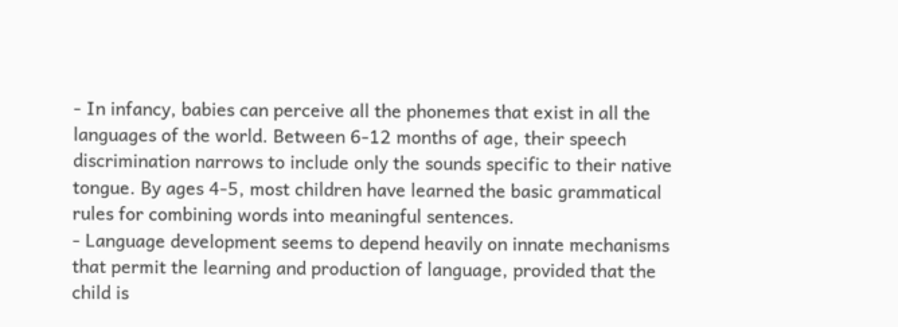- In infancy, babies can perceive all the phonemes that exist in all the
languages of the world. Between 6-12 months of age, their speech
discrimination narrows to include only the sounds specific to their native
tongue. By ages 4-5, most children have learned the basic grammatical
rules for combining words into meaningful sentences.
- Language development seems to depend heavily on innate mechanisms
that permit the learning and production of language, provided that the
child is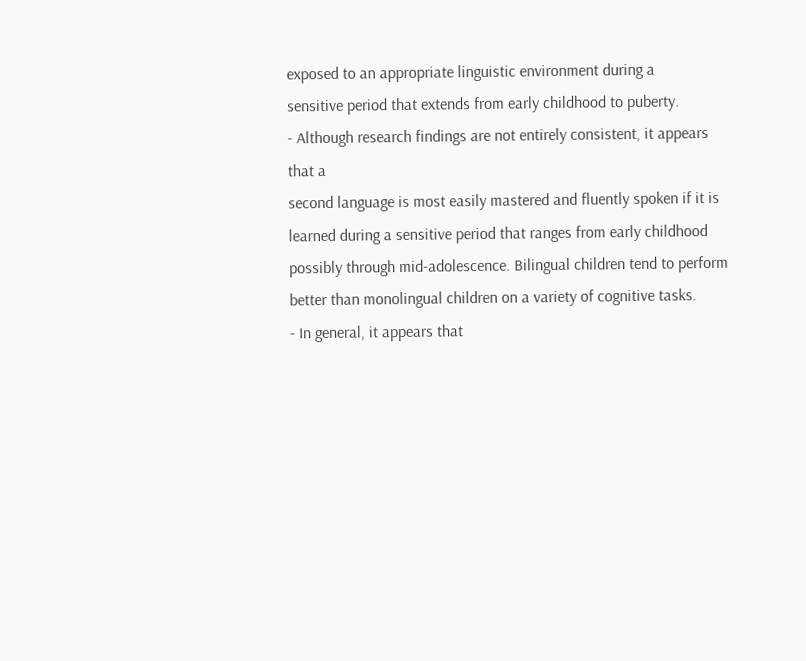exposed to an appropriate linguistic environment during a
sensitive period that extends from early childhood to puberty.
- Although research findings are not entirely consistent, it appears that a
second language is most easily mastered and fluently spoken if it is
learned during a sensitive period that ranges from early childhood
possibly through mid-adolescence. Bilingual children tend to perform
better than monolingual children on a variety of cognitive tasks.
- In general, it appears that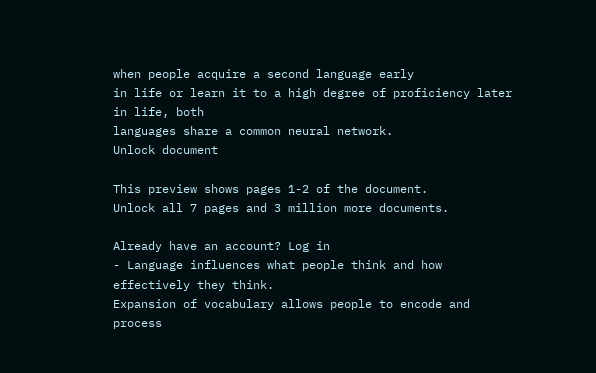when people acquire a second language early
in life or learn it to a high degree of proficiency later in life, both
languages share a common neural network.
Unlock document

This preview shows pages 1-2 of the document.
Unlock all 7 pages and 3 million more documents.

Already have an account? Log in
- Language influences what people think and how effectively they think.
Expansion of vocabulary allows people to encode and process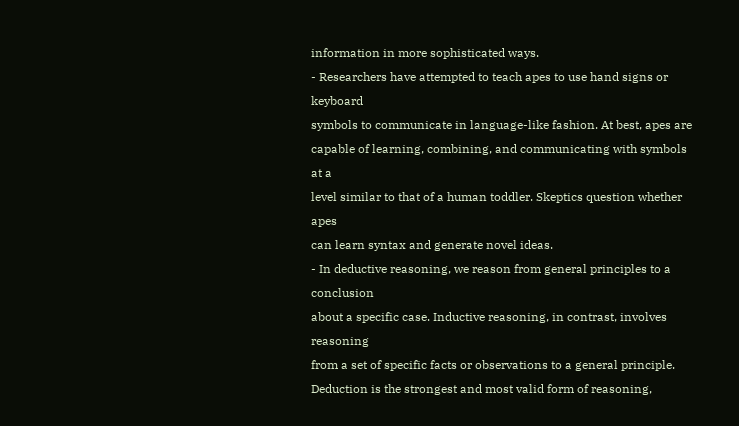information in more sophisticated ways.
- Researchers have attempted to teach apes to use hand signs or keyboard
symbols to communicate in language-like fashion. At best, apes are
capable of learning, combining, and communicating with symbols at a
level similar to that of a human toddler. Skeptics question whether apes
can learn syntax and generate novel ideas.
- In deductive reasoning, we reason from general principles to a conclusion
about a specific case. Inductive reasoning, in contrast, involves reasoning
from a set of specific facts or observations to a general principle.
Deduction is the strongest and most valid form of reasoning,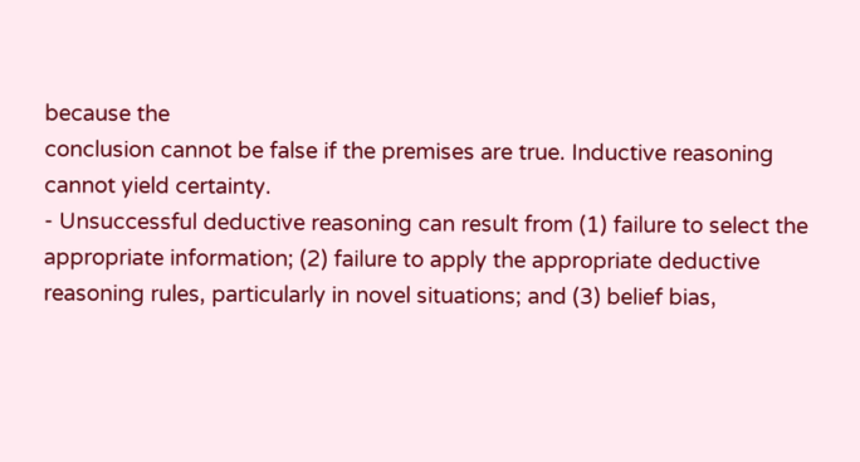because the
conclusion cannot be false if the premises are true. Inductive reasoning
cannot yield certainty.
- Unsuccessful deductive reasoning can result from (1) failure to select the
appropriate information; (2) failure to apply the appropriate deductive
reasoning rules, particularly in novel situations; and (3) belief bias,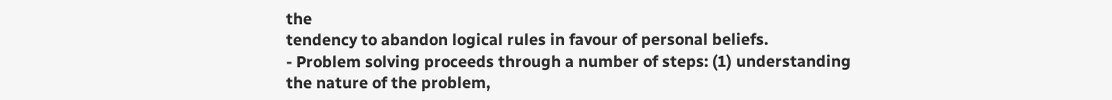the
tendency to abandon logical rules in favour of personal beliefs.
- Problem solving proceeds through a number of steps: (1) understanding
the nature of the problem,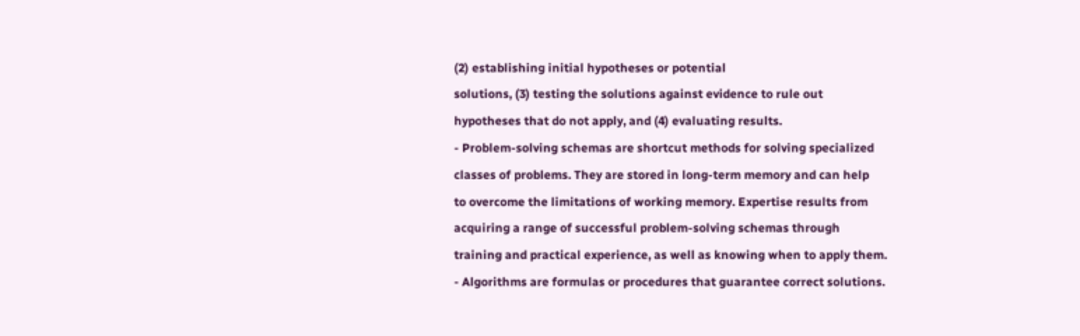(2) establishing initial hypotheses or potential
solutions, (3) testing the solutions against evidence to rule out
hypotheses that do not apply, and (4) evaluating results.
- Problem-solving schemas are shortcut methods for solving specialized
classes of problems. They are stored in long-term memory and can help
to overcome the limitations of working memory. Expertise results from
acquiring a range of successful problem-solving schemas through
training and practical experience, as well as knowing when to apply them.
- Algorithms are formulas or procedures that guarantee correct solutions.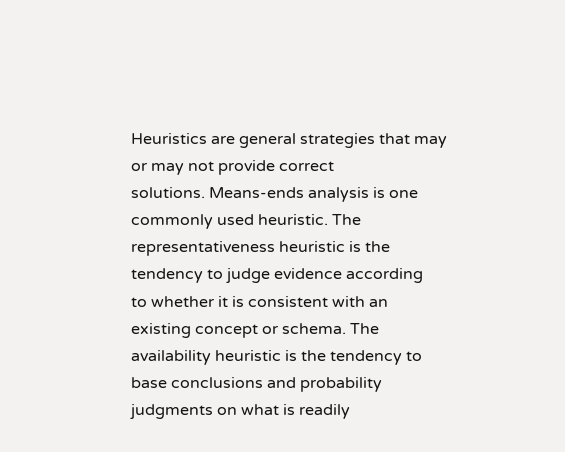Heuristics are general strategies that may or may not provide correct
solutions. Means-ends analysis is one commonly used heuristic. The
representativeness heuristic is the tendency to judge evidence according
to whether it is consistent with an existing concept or schema. The
availability heuristic is the tendency to base conclusions and probability
judgments on what is readily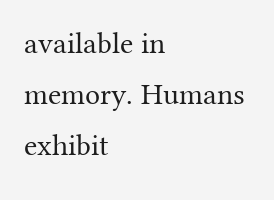available in memory. Humans exhibit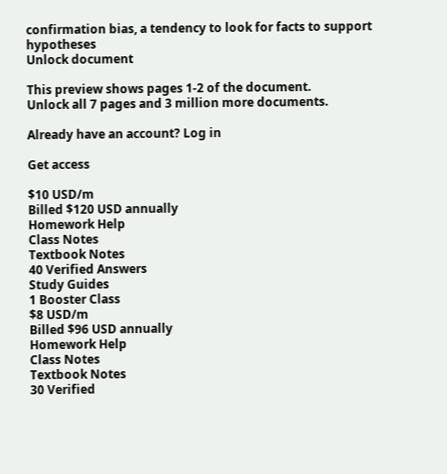confirmation bias, a tendency to look for facts to support hypotheses
Unlock document

This preview shows pages 1-2 of the document.
Unlock all 7 pages and 3 million more documents.

Already have an account? Log in

Get access

$10 USD/m
Billed $120 USD annually
Homework Help
Class Notes
Textbook Notes
40 Verified Answers
Study Guides
1 Booster Class
$8 USD/m
Billed $96 USD annually
Homework Help
Class Notes
Textbook Notes
30 Verified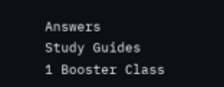Answers
Study Guides
1 Booster Class